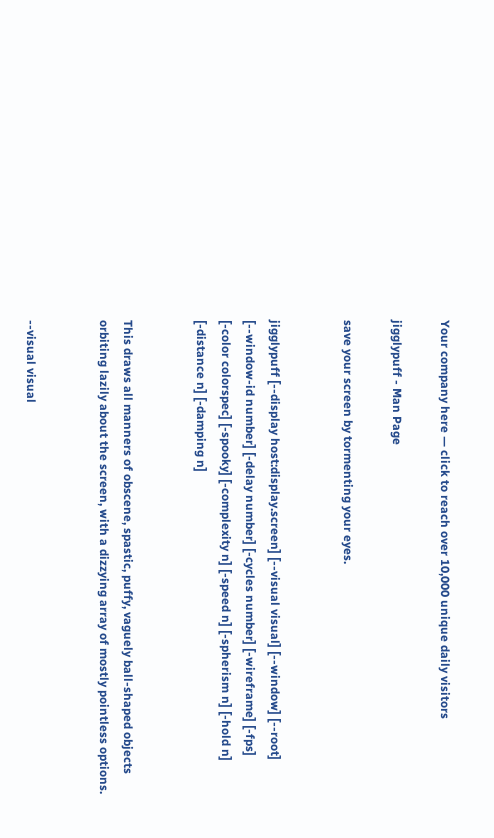Your company here — click to reach over 10,000 unique daily visitors

jigglypuff - Man Page

save your screen by tormenting your eyes.


jigglypuff [--display host:display.screen] [--visual visual] [--window] [--root] [--window-id number] [-delay number] [-cycles number] [-wireframe] [-fps] [-color colorspec] [-spooky] [-complexity n] [-speed n] [-spherism n] [-hold n] [-distance n] [-damping n]


This draws all manners of obscene, spastic, puffy, vaguely ball-shaped objects orbiting lazily about the screen, with a dizzying array of mostly pointless options.


--visual visual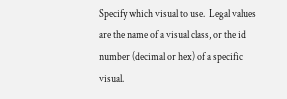Specify which visual to use.  Legal values are the name of a visual class, or the id number (decimal or hex) of a specific visual.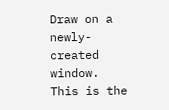Draw on a newly-created window.  This is the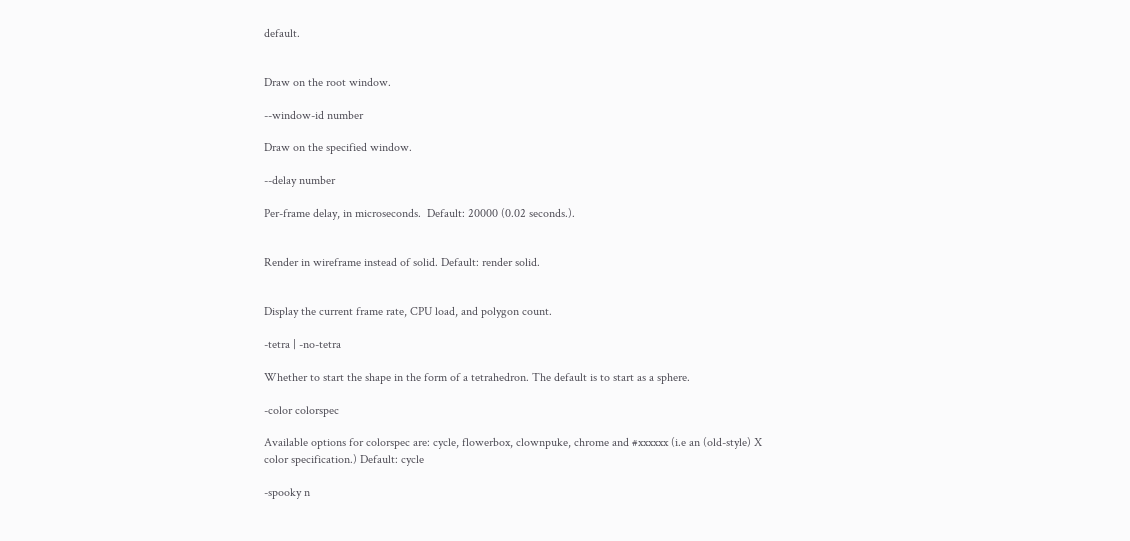default.


Draw on the root window.

--window-id number

Draw on the specified window.

--delay number

Per-frame delay, in microseconds.  Default: 20000 (0.02 seconds.).


Render in wireframe instead of solid. Default: render solid.


Display the current frame rate, CPU load, and polygon count.

-tetra | -no-tetra

Whether to start the shape in the form of a tetrahedron. The default is to start as a sphere.

-color colorspec

Available options for colorspec are: cycle, flowerbox, clownpuke, chrome and #xxxxxx (i.e an (old-style) X color specification.) Default: cycle

-spooky n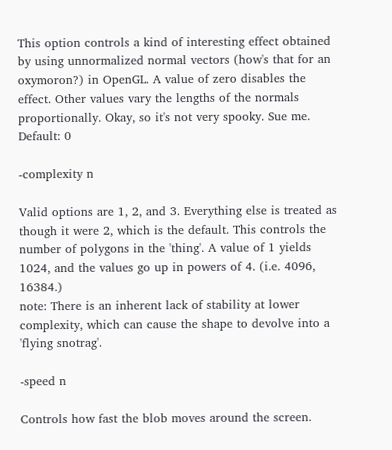This option controls a kind of interesting effect obtained by using unnormalized normal vectors (how's that for an oxymoron?) in OpenGL. A value of zero disables the effect. Other values vary the lengths of the normals proportionally. Okay, so it's not very spooky. Sue me. Default: 0

-complexity n

Valid options are 1, 2, and 3. Everything else is treated as though it were 2, which is the default. This controls the number of polygons in the 'thing'. A value of 1 yields 1024, and the values go up in powers of 4. (i.e. 4096, 16384.)
note: There is an inherent lack of stability at lower complexity, which can cause the shape to devolve into a 'flying snotrag'.

-speed n

Controls how fast the blob moves around the screen.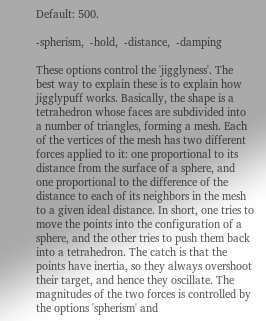Default: 500.

-spherism,  -hold,  -distance,  -damping

These options control the 'jigglyness'. The best way to explain these is to explain how jigglypuff works. Basically, the shape is a tetrahedron whose faces are subdivided into a number of triangles, forming a mesh. Each of the vertices of the mesh has two different forces applied to it: one proportional to its distance from the surface of a sphere, and one proportional to the difference of the distance to each of its neighbors in the mesh to a given ideal distance. In short, one tries to move the points into the configuration of a sphere, and the other tries to push them back into a tetrahedron. The catch is that the points have inertia, so they always overshoot their target, and hence they oscillate. The magnitudes of the two forces is controlled by the options 'spherism' and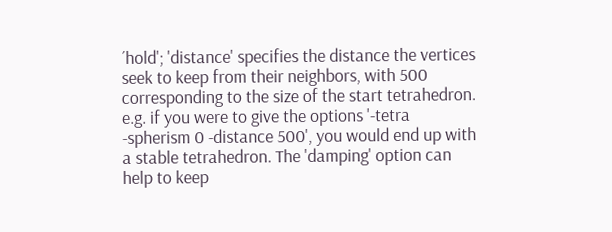´hold'; 'distance' specifies the distance the vertices seek to keep from their neighbors, with 500 corresponding to the size of the start tetrahedron. e.g. if you were to give the options '-tetra -spherism 0 -distance 500', you would end up with a stable tetrahedron. The 'damping' option can help to keep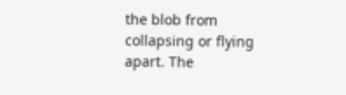the blob from collapsing or flying apart. The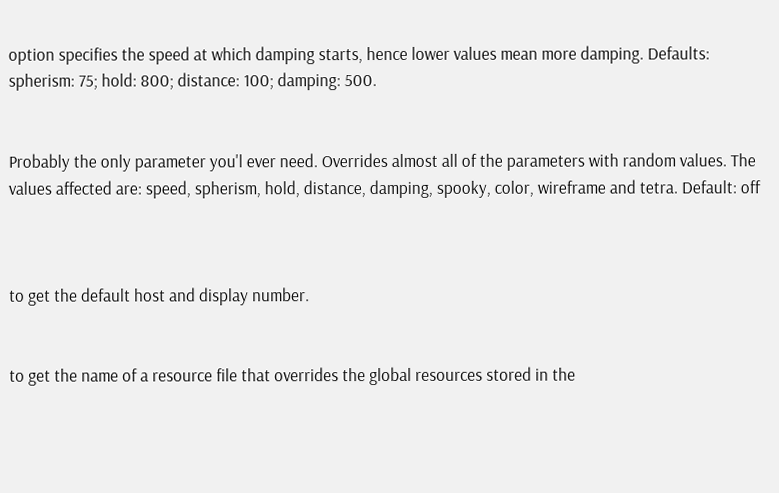option specifies the speed at which damping starts, hence lower values mean more damping. Defaults: spherism: 75; hold: 800; distance: 100; damping: 500.


Probably the only parameter you'l ever need. Overrides almost all of the parameters with random values. The values affected are: speed, spherism, hold, distance, damping, spooky, color, wireframe and tetra. Default: off



to get the default host and display number.


to get the name of a resource file that overrides the global resources stored in the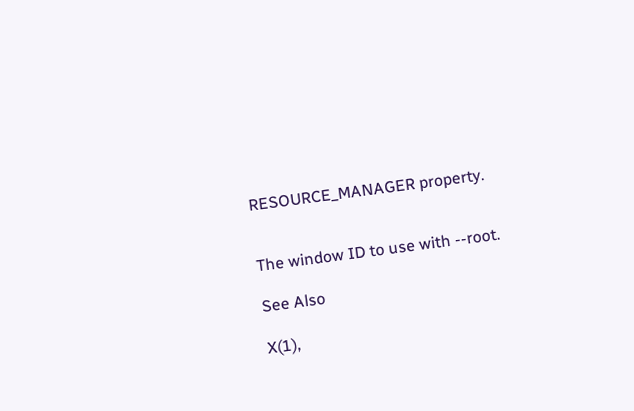RESOURCE_MANAGER property.


The window ID to use with --root.

See Also

X(1),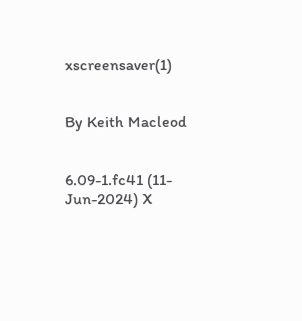xscreensaver(1)


By Keith Macleod


6.09-1.fc41 (11-Jun-2024) X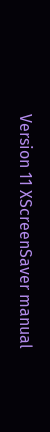Version 11 XScreenSaver manual